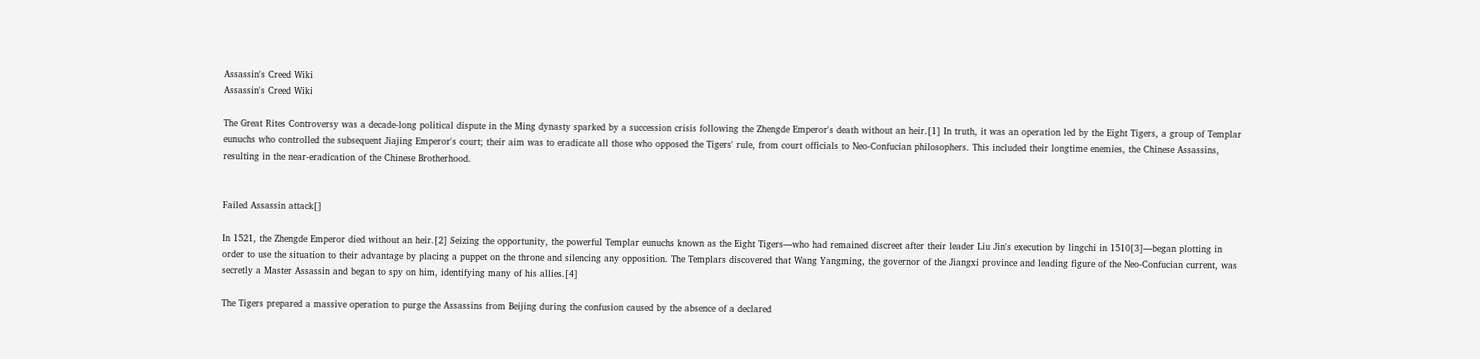Assassin's Creed Wiki
Assassin's Creed Wiki

The Great Rites Controversy was a decade-long political dispute in the Ming dynasty sparked by a succession crisis following the Zhengde Emperor's death without an heir.[1] In truth, it was an operation led by the Eight Tigers, a group of Templar eunuchs who controlled the subsequent Jiajing Emperor's court; their aim was to eradicate all those who opposed the Tigers' rule, from court officials to Neo-Confucian philosophers. This included their longtime enemies, the Chinese Assassins, resulting in the near-eradication of the Chinese Brotherhood.


Failed Assassin attack[]

In 1521, the Zhengde Emperor died without an heir.[2] Seizing the opportunity, the powerful Templar eunuchs known as the Eight Tigers—who had remained discreet after their leader Liu Jin's execution by lingchi in 1510[3]—began plotting in order to use the situation to their advantage by placing a puppet on the throne and silencing any opposition. The Templars discovered that Wang Yangming, the governor of the Jiangxi province and leading figure of the Neo-Confucian current, was secretly a Master Assassin and began to spy on him, identifying many of his allies.[4]

The Tigers prepared a massive operation to purge the Assassins from Beijing during the confusion caused by the absence of a declared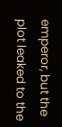emperor, but the plot leaked to the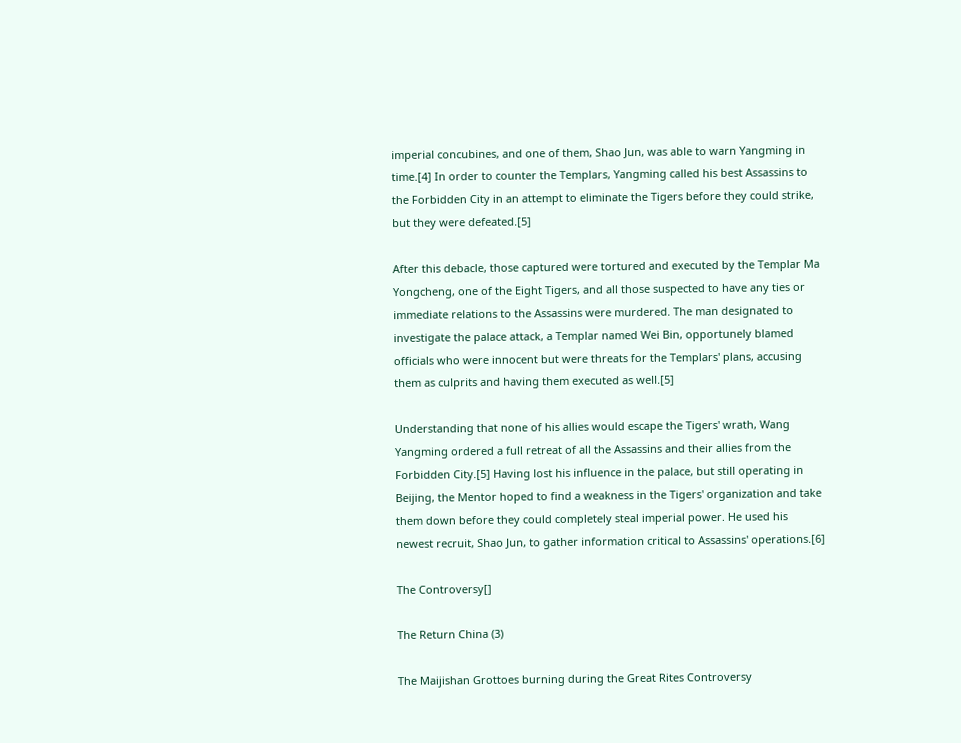imperial concubines, and one of them, Shao Jun, was able to warn Yangming in time.[4] In order to counter the Templars, Yangming called his best Assassins to the Forbidden City in an attempt to eliminate the Tigers before they could strike, but they were defeated.[5]

After this debacle, those captured were tortured and executed by the Templar Ma Yongcheng, one of the Eight Tigers, and all those suspected to have any ties or immediate relations to the Assassins were murdered. The man designated to investigate the palace attack, a Templar named Wei Bin, opportunely blamed officials who were innocent but were threats for the Templars' plans, accusing them as culprits and having them executed as well.[5]

Understanding that none of his allies would escape the Tigers' wrath, Wang Yangming ordered a full retreat of all the Assassins and their allies from the Forbidden City.[5] Having lost his influence in the palace, but still operating in Beijing, the Mentor hoped to find a weakness in the Tigers' organization and take them down before they could completely steal imperial power. He used his newest recruit, Shao Jun, to gather information critical to Assassins' operations.[6]

The Controversy[]

The Return China (3)

The Maijishan Grottoes burning during the Great Rites Controversy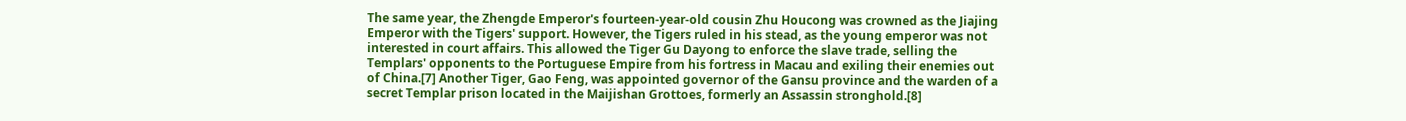The same year, the Zhengde Emperor's fourteen-year-old cousin Zhu Houcong was crowned as the Jiajing Emperor with the Tigers' support. However, the Tigers ruled in his stead, as the young emperor was not interested in court affairs. This allowed the Tiger Gu Dayong to enforce the slave trade, selling the Templars' opponents to the Portuguese Empire from his fortress in Macau and exiling their enemies out of China.[7] Another Tiger, Gao Feng, was appointed governor of the Gansu province and the warden of a secret Templar prison located in the Maijishan Grottoes, formerly an Assassin stronghold.[8]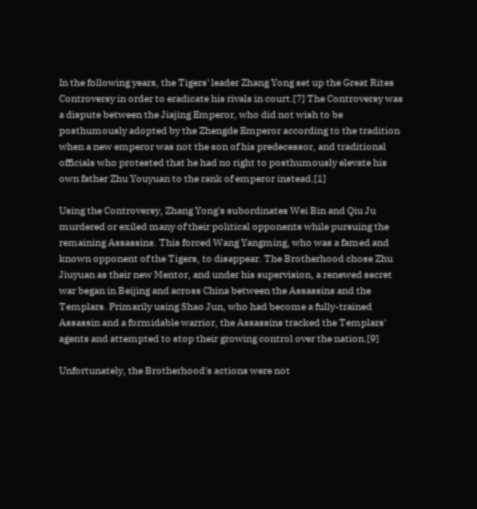In the following years, the Tigers' leader Zhang Yong set up the Great Rites Controversy in order to eradicate his rivals in court.[7] The Controversy was a dispute between the Jiajing Emperor, who did not wish to be posthumously adopted by the Zhengde Emperor according to the tradition when a new emperor was not the son of his predecessor, and traditional officials who protested that he had no right to posthumously elevate his own father Zhu Youyuan to the rank of emperor instead.[1]

Using the Controversy, Zhang Yong's subordinates Wei Bin and Qiu Ju murdered or exiled many of their political opponents while pursuing the remaining Assassins. This forced Wang Yangming, who was a famed and known opponent of the Tigers, to disappear. The Brotherhood chose Zhu Jiuyuan as their new Mentor, and under his supervision, a renewed secret war began in Beijing and across China between the Assassins and the Templars. Primarily using Shao Jun, who had become a fully-trained Assassin and a formidable warrior, the Assassins tracked the Templars' agents and attempted to stop their growing control over the nation.[9]

Unfortunately, the Brotherhood's actions were not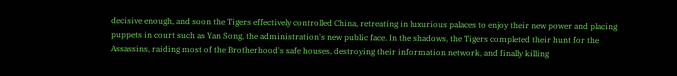decisive enough, and soon the Tigers effectively controlled China, retreating in luxurious palaces to enjoy their new power and placing puppets in court such as Yan Song, the administration's new public face. In the shadows, the Tigers completed their hunt for the Assassins, raiding most of the Brotherhood's safe houses, destroying their information network, and finally killing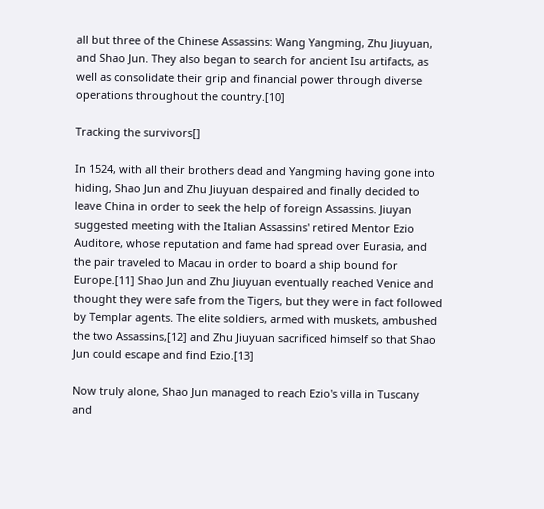all but three of the Chinese Assassins: Wang Yangming, Zhu Jiuyuan, and Shao Jun. They also began to search for ancient Isu artifacts, as well as consolidate their grip and financial power through diverse operations throughout the country.[10]

Tracking the survivors[]

In 1524, with all their brothers dead and Yangming having gone into hiding, Shao Jun and Zhu Jiuyuan despaired and finally decided to leave China in order to seek the help of foreign Assassins. Jiuyan suggested meeting with the Italian Assassins' retired Mentor Ezio Auditore, whose reputation and fame had spread over Eurasia, and the pair traveled to Macau in order to board a ship bound for Europe.[11] Shao Jun and Zhu Jiuyuan eventually reached Venice and thought they were safe from the Tigers, but they were in fact followed by Templar agents. The elite soldiers, armed with muskets, ambushed the two Assassins,[12] and Zhu Jiuyuan sacrificed himself so that Shao Jun could escape and find Ezio.[13]

Now truly alone, Shao Jun managed to reach Ezio's villa in Tuscany and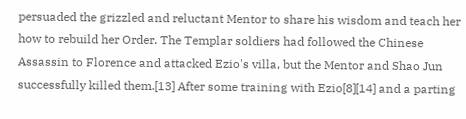persuaded the grizzled and reluctant Mentor to share his wisdom and teach her how to rebuild her Order. The Templar soldiers had followed the Chinese Assassin to Florence and attacked Ezio's villa, but the Mentor and Shao Jun successfully killed them.[13] After some training with Ezio[8][14] and a parting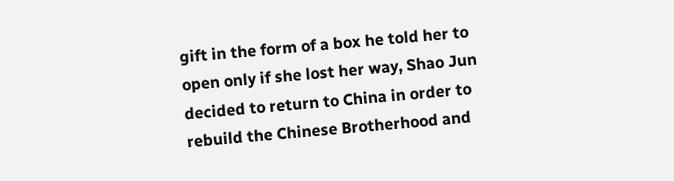gift in the form of a box he told her to open only if she lost her way, Shao Jun decided to return to China in order to rebuild the Chinese Brotherhood and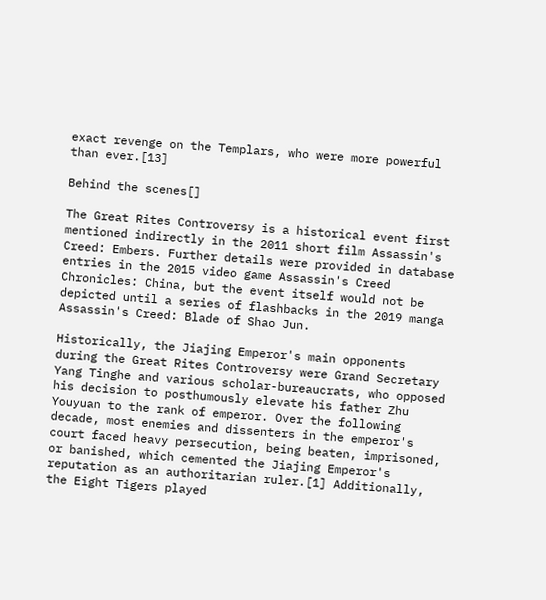exact revenge on the Templars, who were more powerful than ever.[13]

Behind the scenes[]

The Great Rites Controversy is a historical event first mentioned indirectly in the 2011 short film Assassin's Creed: Embers. Further details were provided in database entries in the 2015 video game Assassin's Creed Chronicles: China, but the event itself would not be depicted until a series of flashbacks in the 2019 manga Assassin's Creed: Blade of Shao Jun.

Historically, the Jiajing Emperor's main opponents during the Great Rites Controversy were Grand Secretary Yang Tinghe and various scholar-bureaucrats, who opposed his decision to posthumously elevate his father Zhu Youyuan to the rank of emperor. Over the following decade, most enemies and dissenters in the emperor's court faced heavy persecution, being beaten, imprisoned, or banished, which cemented the Jiajing Emperor's reputation as an authoritarian ruler.[1] Additionally, the Eight Tigers played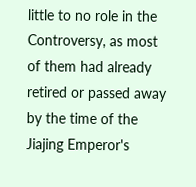little to no role in the Controversy, as most of them had already retired or passed away by the time of the Jiajing Emperor's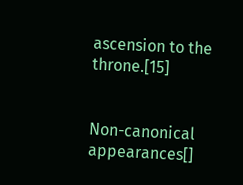ascension to the throne.[15]


Non-canonical appearances[]